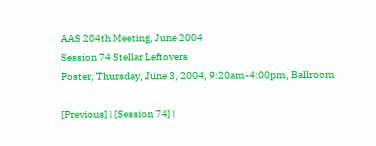AAS 204th Meeting, June 2004
Session 74 Stellar Leftovers
Poster, Thursday, June 3, 2004, 9:20am-4:00pm, Ballroom

[Previous] | [Session 74] |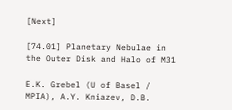[Next]

[74.01] Planetary Nebulae in the Outer Disk and Halo of M31

E.K. Grebel (U of Basel / MPIA), A.Y. Kniazev, D.B.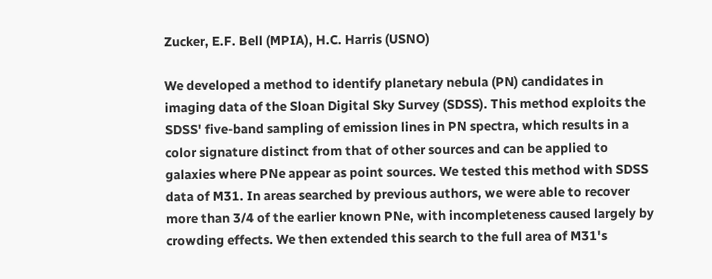Zucker, E.F. Bell (MPIA), H.C. Harris (USNO)

We developed a method to identify planetary nebula (PN) candidates in imaging data of the Sloan Digital Sky Survey (SDSS). This method exploits the SDSS' five-band sampling of emission lines in PN spectra, which results in a color signature distinct from that of other sources and can be applied to galaxies where PNe appear as point sources. We tested this method with SDSS data of M31. In areas searched by previous authors, we were able to recover more than 3/4 of the earlier known PNe, with incompleteness caused largely by crowding effects. We then extended this search to the full area of M31's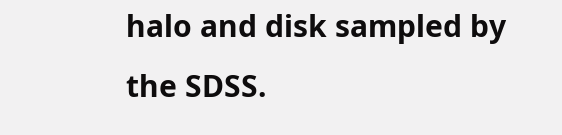halo and disk sampled by the SDSS.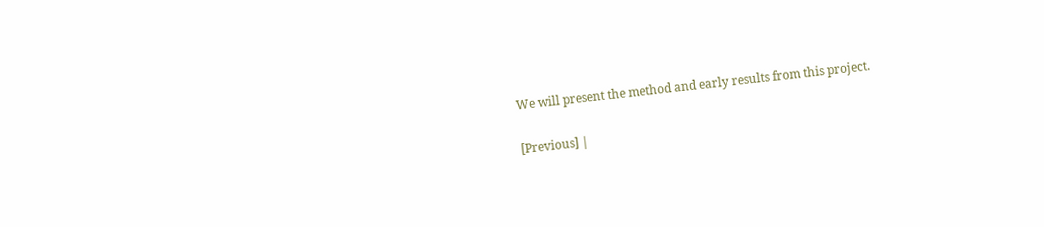We will present the method and early results from this project.

[Previous] |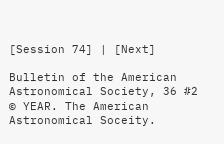[Session 74] | [Next]

Bulletin of the American Astronomical Society, 36 #2
© YEAR. The American Astronomical Soceity.